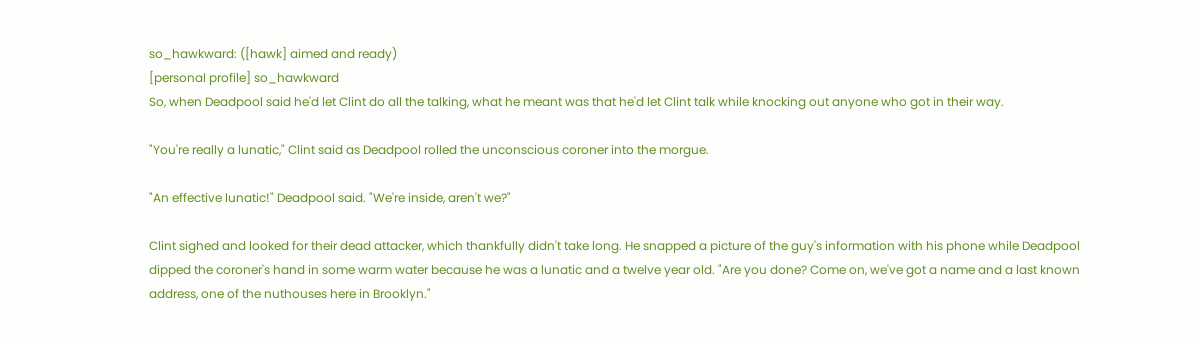so_hawkward: ([hawk] aimed and ready)
[personal profile] so_hawkward
So, when Deadpool said he'd let Clint do all the talking, what he meant was that he'd let Clint talk while knocking out anyone who got in their way.

"You're really a lunatic," Clint said as Deadpool rolled the unconscious coroner into the morgue.

"An effective lunatic!" Deadpool said. "We're inside, aren't we?"

Clint sighed and looked for their dead attacker, which thankfully didn't take long. He snapped a picture of the guy's information with his phone while Deadpool dipped the coroner's hand in some warm water because he was a lunatic and a twelve year old. "Are you done? Come on, we've got a name and a last known address, one of the nuthouses here in Brooklyn."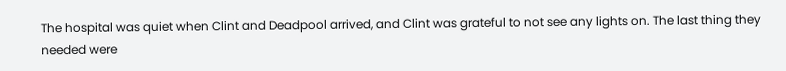The hospital was quiet when Clint and Deadpool arrived, and Clint was grateful to not see any lights on. The last thing they needed were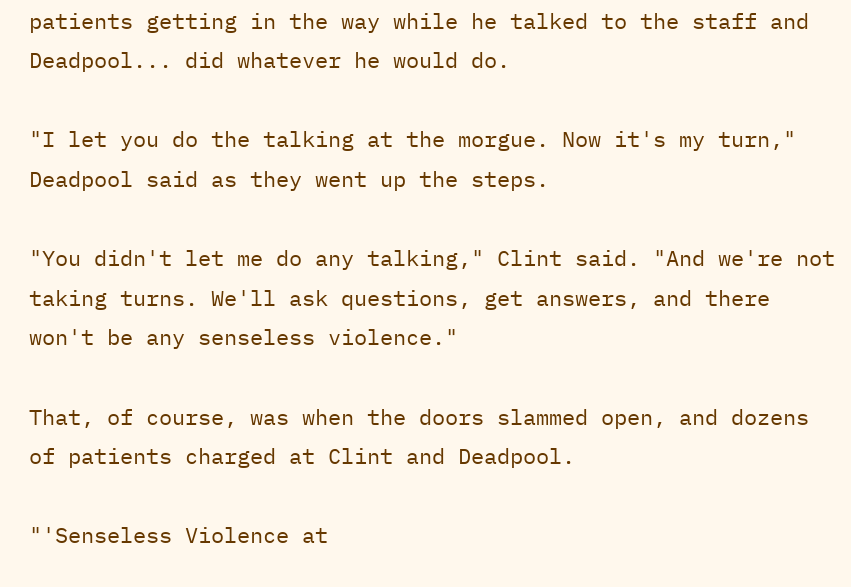patients getting in the way while he talked to the staff and Deadpool... did whatever he would do.

"I let you do the talking at the morgue. Now it's my turn," Deadpool said as they went up the steps.

"You didn't let me do any talking," Clint said. "And we're not taking turns. We'll ask questions, get answers, and there won't be any senseless violence."

That, of course, was when the doors slammed open, and dozens of patients charged at Clint and Deadpool.

"'Senseless Violence at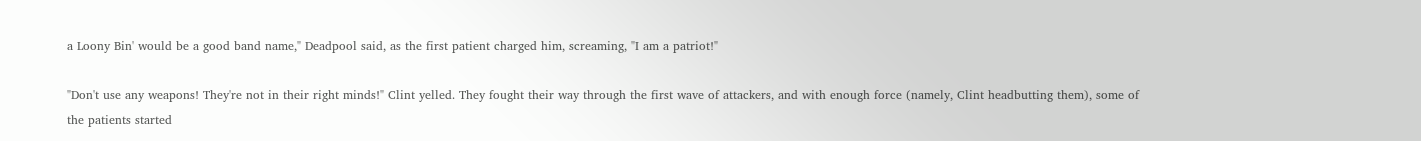a Loony Bin' would be a good band name," Deadpool said, as the first patient charged him, screaming, "I am a patriot!"

"Don't use any weapons! They're not in their right minds!" Clint yelled. They fought their way through the first wave of attackers, and with enough force (namely, Clint headbutting them), some of the patients started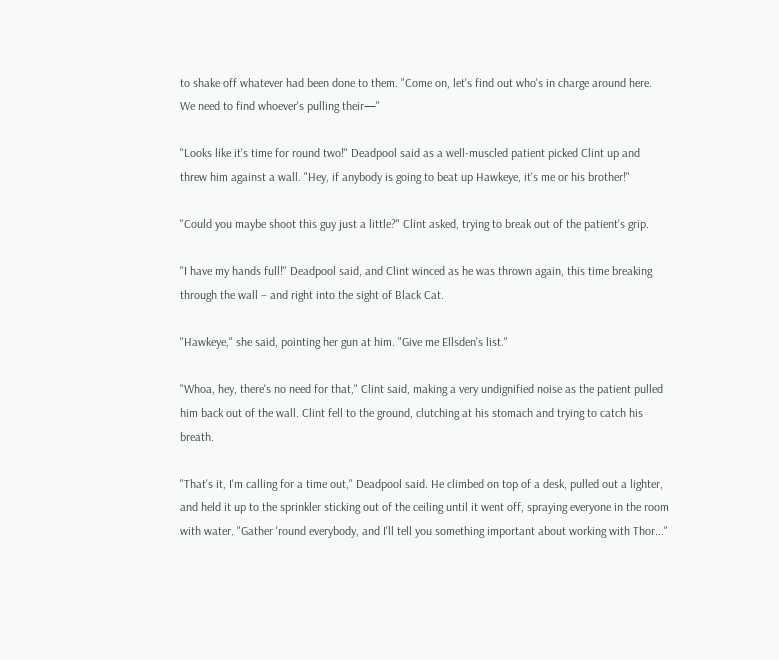to shake off whatever had been done to them. "Come on, let's find out who's in charge around here. We need to find whoever's pulling their—"

"Looks like it's time for round two!" Deadpool said as a well-muscled patient picked Clint up and threw him against a wall. "Hey, if anybody is going to beat up Hawkeye, it's me or his brother!"

"Could you maybe shoot this guy just a little?" Clint asked, trying to break out of the patient's grip.

"I have my hands full!" Deadpool said, and Clint winced as he was thrown again, this time breaking through the wall – and right into the sight of Black Cat.

"Hawkeye," she said, pointing her gun at him. "Give me Ellsden's list."

"Whoa, hey, there's no need for that," Clint said, making a very undignified noise as the patient pulled him back out of the wall. Clint fell to the ground, clutching at his stomach and trying to catch his breath.

"That's it, I'm calling for a time out," Deadpool said. He climbed on top of a desk, pulled out a lighter, and held it up to the sprinkler sticking out of the ceiling until it went off, spraying everyone in the room with water. "Gather 'round everybody, and I'll tell you something important about working with Thor..."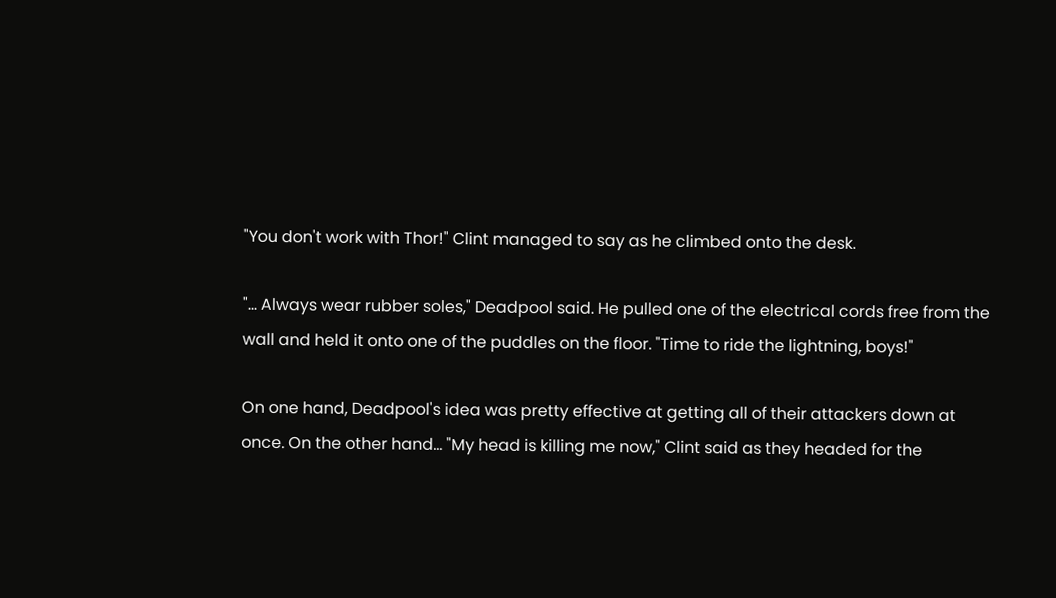"You don't work with Thor!" Clint managed to say as he climbed onto the desk.

"... Always wear rubber soles," Deadpool said. He pulled one of the electrical cords free from the wall and held it onto one of the puddles on the floor. "Time to ride the lightning, boys!"

On one hand, Deadpool's idea was pretty effective at getting all of their attackers down at once. On the other hand... "My head is killing me now," Clint said as they headed for the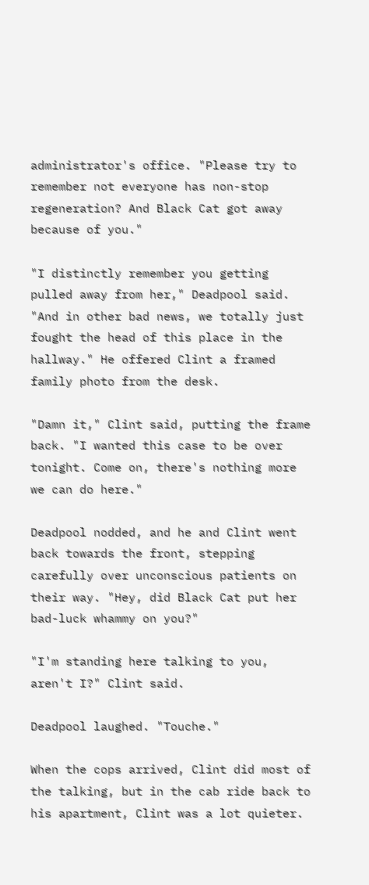administrator's office. "Please try to remember not everyone has non-stop regeneration? And Black Cat got away because of you."

"I distinctly remember you getting pulled away from her," Deadpool said. "And in other bad news, we totally just fought the head of this place in the hallway." He offered Clint a framed family photo from the desk.

"Damn it," Clint said, putting the frame back. "I wanted this case to be over tonight. Come on, there's nothing more we can do here."

Deadpool nodded, and he and Clint went back towards the front, stepping carefully over unconscious patients on their way. "Hey, did Black Cat put her bad-luck whammy on you?"

"I'm standing here talking to you, aren't I?" Clint said.

Deadpool laughed. "Touche."

When the cops arrived, Clint did most of the talking, but in the cab ride back to his apartment, Clint was a lot quieter.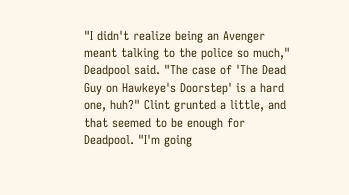"I didn't realize being an Avenger meant talking to the police so much," Deadpool said. "The case of 'The Dead Guy on Hawkeye's Doorstep' is a hard one, huh?" Clint grunted a little, and that seemed to be enough for Deadpool. "I'm going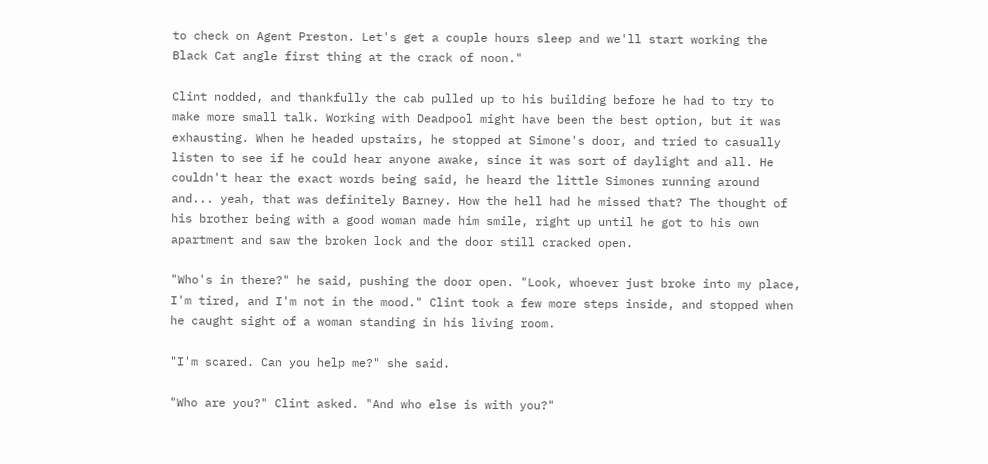to check on Agent Preston. Let's get a couple hours sleep and we'll start working the Black Cat angle first thing at the crack of noon."

Clint nodded, and thankfully the cab pulled up to his building before he had to try to make more small talk. Working with Deadpool might have been the best option, but it was exhausting. When he headed upstairs, he stopped at Simone's door, and tried to casually listen to see if he could hear anyone awake, since it was sort of daylight and all. He couldn't hear the exact words being said, he heard the little Simones running around and... yeah, that was definitely Barney. How the hell had he missed that? The thought of his brother being with a good woman made him smile, right up until he got to his own apartment and saw the broken lock and the door still cracked open.

"Who's in there?" he said, pushing the door open. "Look, whoever just broke into my place, I'm tired, and I'm not in the mood." Clint took a few more steps inside, and stopped when he caught sight of a woman standing in his living room.

"I'm scared. Can you help me?" she said.

"Who are you?" Clint asked. "And who else is with you?"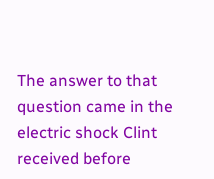The answer to that question came in the electric shock Clint received before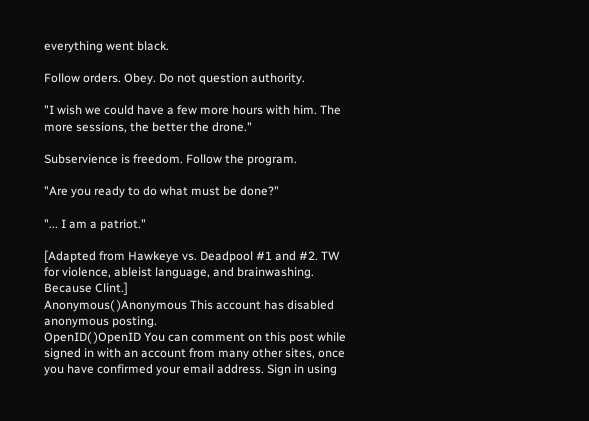everything went black.

Follow orders. Obey. Do not question authority.

"I wish we could have a few more hours with him. The more sessions, the better the drone."

Subservience is freedom. Follow the program.

"Are you ready to do what must be done?"

"... I am a patriot."

[Adapted from Hawkeye vs. Deadpool #1 and #2. TW for violence, ableist language, and brainwashing. Because Clint.]
Anonymous( )Anonymous This account has disabled anonymous posting.
OpenID( )OpenID You can comment on this post while signed in with an account from many other sites, once you have confirmed your email address. Sign in using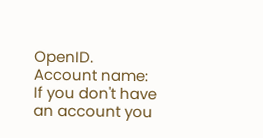OpenID.
Account name:
If you don't have an account you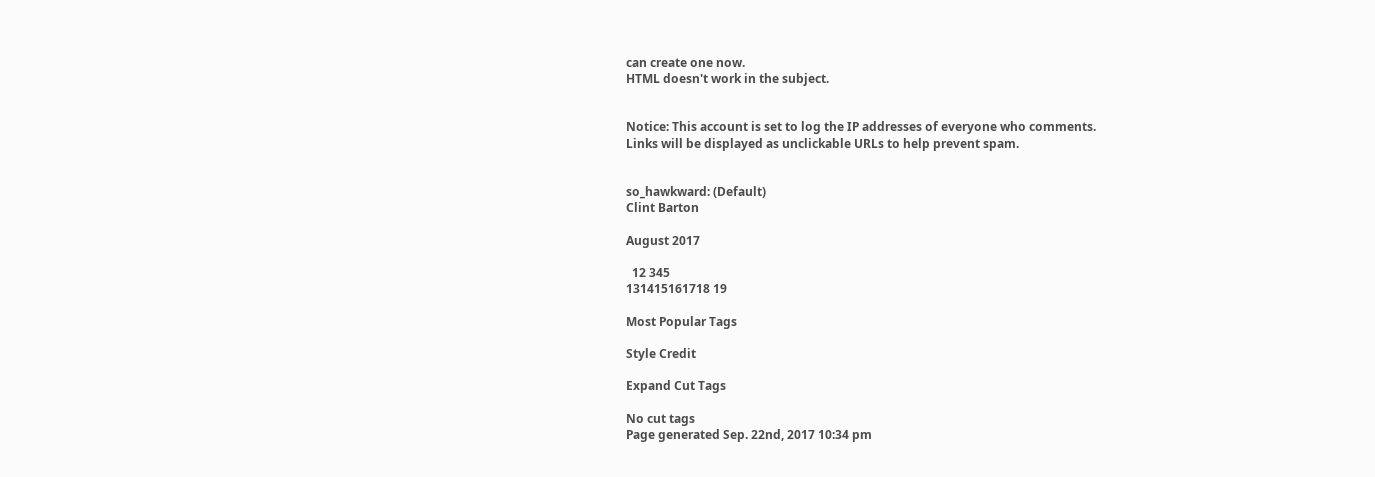can create one now.
HTML doesn't work in the subject.


Notice: This account is set to log the IP addresses of everyone who comments.
Links will be displayed as unclickable URLs to help prevent spam.


so_hawkward: (Default)
Clint Barton

August 2017

  12 345
131415161718 19

Most Popular Tags

Style Credit

Expand Cut Tags

No cut tags
Page generated Sep. 22nd, 2017 10:34 pm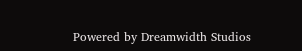Powered by Dreamwidth Studios